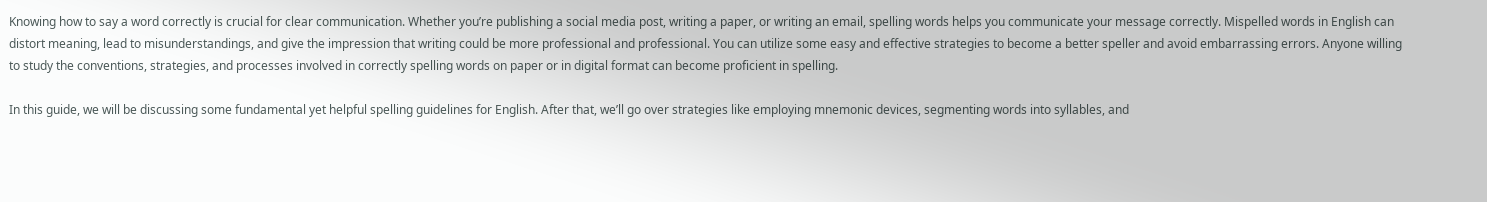Knowing how to say a word correctly is crucial for clear communication. Whether you’re publishing a social media post, writing a paper, or writing an email, spelling words helps you communicate your message correctly. Mispelled words in English can distort meaning, lead to misunderstandings, and give the impression that writing could be more professional and professional. You can utilize some easy and effective strategies to become a better speller and avoid embarrassing errors. Anyone willing to study the conventions, strategies, and processes involved in correctly spelling words on paper or in digital format can become proficient in spelling.

In this guide, we will be discussing some fundamental yet helpful spelling guidelines for English. After that, we’ll go over strategies like employing mnemonic devices, segmenting words into syllables, and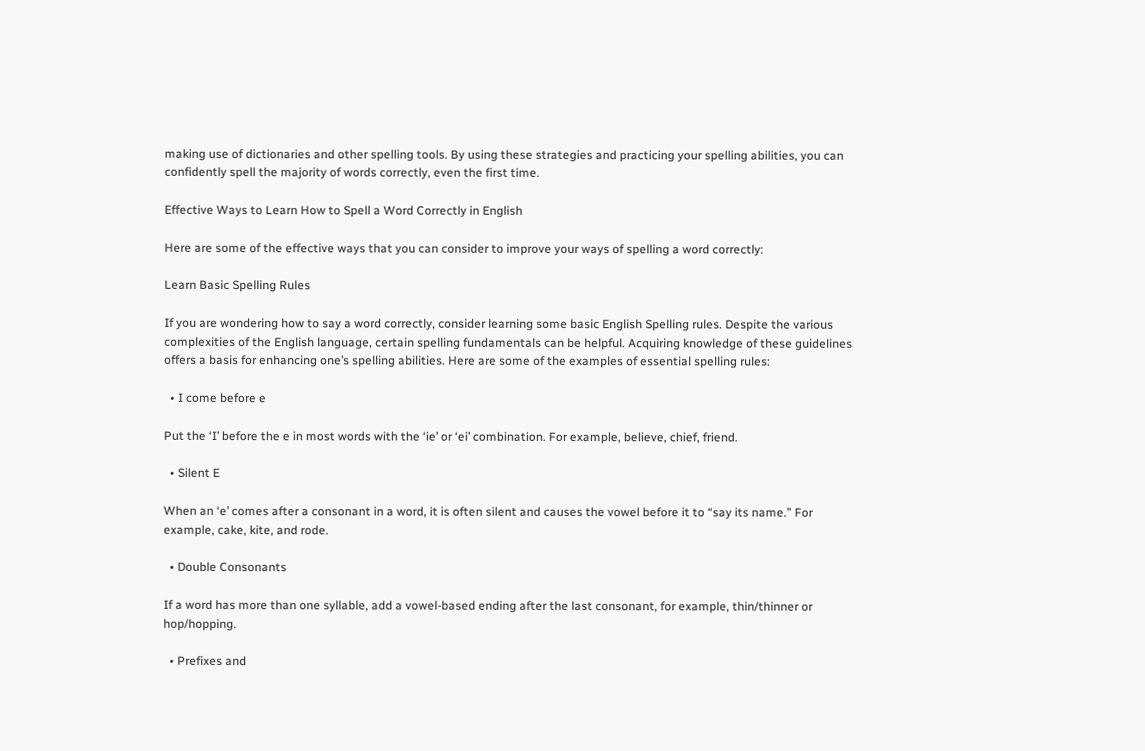making use of dictionaries and other spelling tools. By using these strategies and practicing your spelling abilities, you can confidently spell the majority of words correctly, even the first time.

Effective Ways to Learn How to Spell a Word Correctly in English

Here are some of the effective ways that you can consider to improve your ways of spelling a word correctly:

Learn Basic Spelling Rules

If you are wondering how to say a word correctly, consider learning some basic English Spelling rules. Despite the various complexities of the English language, certain spelling fundamentals can be helpful. Acquiring knowledge of these guidelines offers a basis for enhancing one’s spelling abilities. Here are some of the examples of essential spelling rules:

  • I come before e

Put the ‘I’ before the e in most words with the ‘ie’ or ‘ei’ combination. For example, believe, chief, friend.

  • Silent E

When an ‘e’ comes after a consonant in a word, it is often silent and causes the vowel before it to “say its name.” For example, cake, kite, and rode.

  • Double Consonants

If a word has more than one syllable, add a vowel-based ending after the last consonant, for example, thin/thinner or hop/hopping.

  • Prefixes and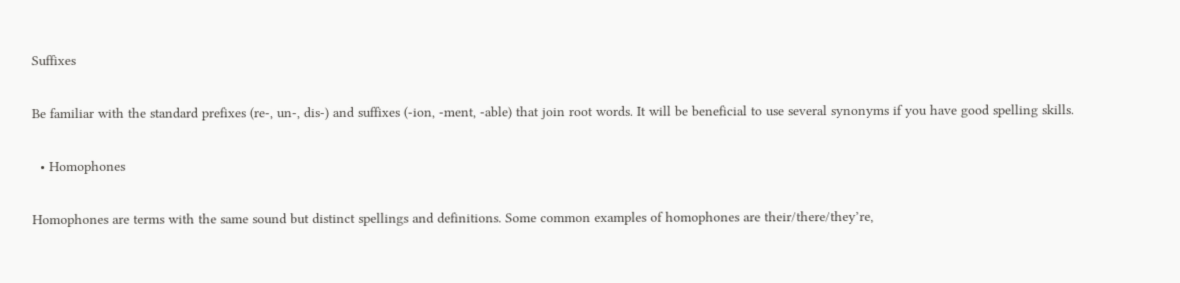Suffixes

Be familiar with the standard prefixes (re-, un-, dis-) and suffixes (-ion, -ment, -able) that join root words. It will be beneficial to use several synonyms if you have good spelling skills.

  • Homophones

Homophones are terms with the same sound but distinct spellings and definitions. Some common examples of homophones are their/there/they’re,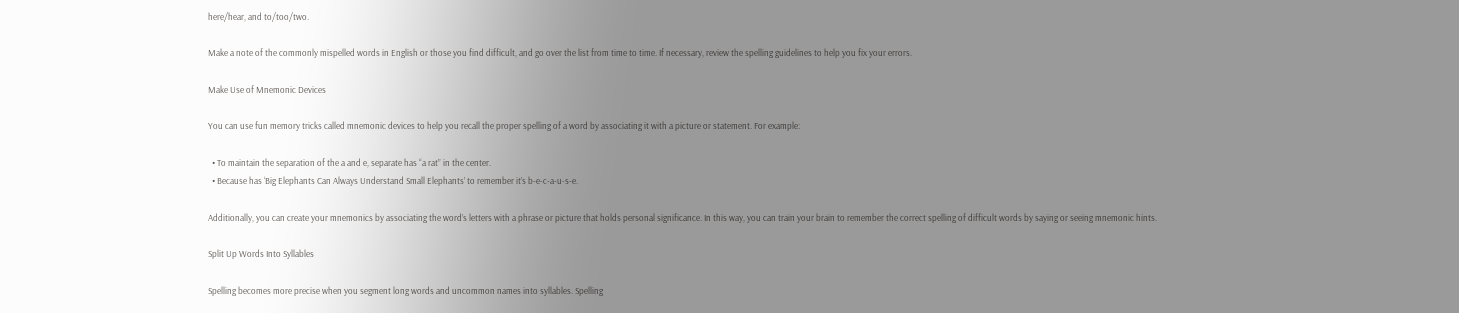here/hear, and to/too/two.

Make a note of the commonly mispelled words in English or those you find difficult, and go over the list from time to time. If necessary, review the spelling guidelines to help you fix your errors.

Make Use of Mnemonic Devices

You can use fun memory tricks called mnemonic devices to help you recall the proper spelling of a word by associating it with a picture or statement. For example:

  • To maintain the separation of the a and e, separate has “a rat” in the center.
  • Because has ‘Big Elephants Can Always Understand Small Elephants’ to remember it’s b-e-c-a-u-s-e.

Additionally, you can create your mnemonics by associating the word’s letters with a phrase or picture that holds personal significance. In this way, you can train your brain to remember the correct spelling of difficult words by saying or seeing mnemonic hints.

Split Up Words Into Syllables

Spelling becomes more precise when you segment long words and uncommon names into syllables. Spelling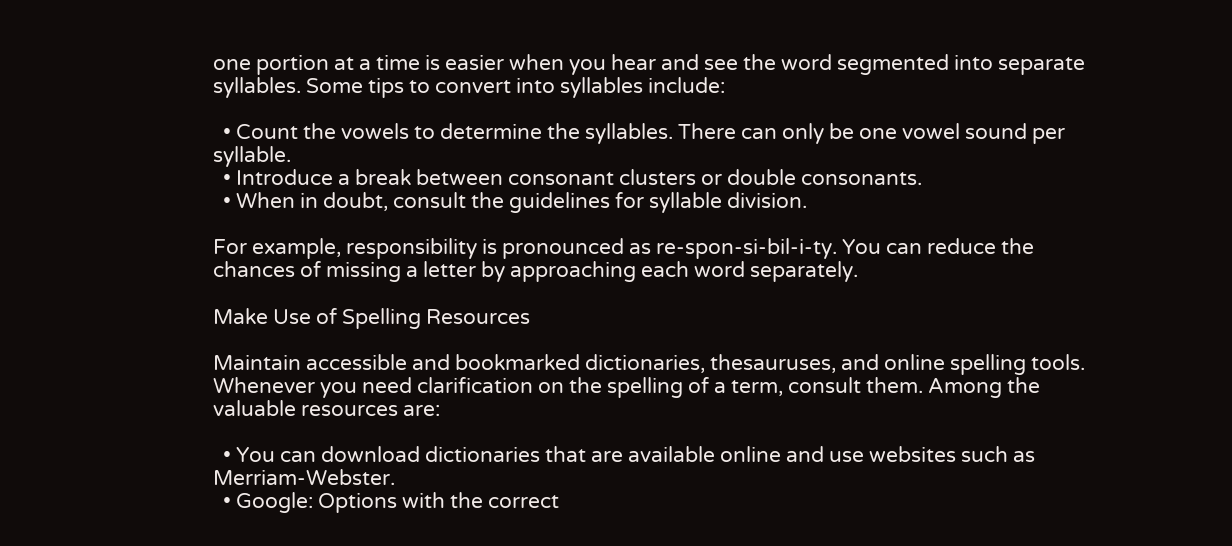one portion at a time is easier when you hear and see the word segmented into separate syllables. Some tips to convert into syllables include:

  • Count the vowels to determine the syllables. There can only be one vowel sound per syllable.
  • Introduce a break between consonant clusters or double consonants.
  • When in doubt, consult the guidelines for syllable division.

For example, responsibility is pronounced as re-spon-si-bil-i-ty. You can reduce the chances of missing a letter by approaching each word separately.

Make Use of Spelling Resources

Maintain accessible and bookmarked dictionaries, thesauruses, and online spelling tools. Whenever you need clarification on the spelling of a term, consult them. Among the valuable resources are:

  • You can download dictionaries that are available online and use websites such as Merriam-Webster.
  • Google: Options with the correct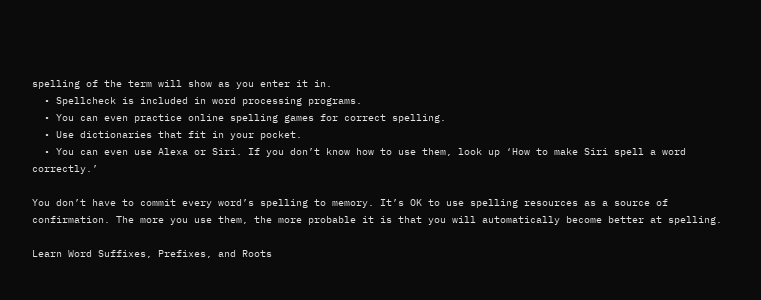spelling of the term will show as you enter it in.
  • Spellcheck is included in word processing programs.
  • You can even practice online spelling games for correct spelling.
  • Use dictionaries that fit in your pocket.
  • You can even use Alexa or Siri. If you don’t know how to use them, look up ‘How to make Siri spell a word correctly.’

You don’t have to commit every word’s spelling to memory. It’s OK to use spelling resources as a source of confirmation. The more you use them, the more probable it is that you will automatically become better at spelling.

Learn Word Suffixes, Prefixes, and Roots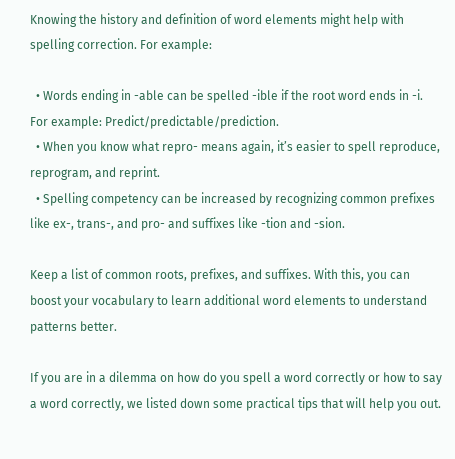Knowing the history and definition of word elements might help with spelling correction. For example:

  • Words ending in -able can be spelled -ible if the root word ends in -i. For example: Predict/predictable/prediction.
  • When you know what repro- means again, it’s easier to spell reproduce, reprogram, and reprint.
  • Spelling competency can be increased by recognizing common prefixes like ex-, trans-, and pro- and suffixes like -tion and -sion.

Keep a list of common roots, prefixes, and suffixes. With this, you can boost your vocabulary to learn additional word elements to understand patterns better.

If you are in a dilemma on how do you spell a word correctly or how to say a word correctly, we listed down some practical tips that will help you out.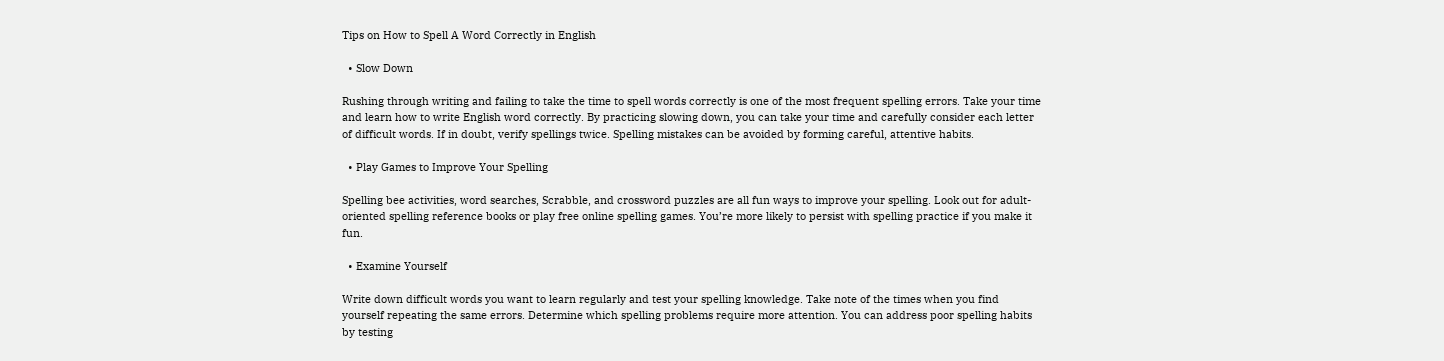Tips on How to Spell A Word Correctly in English

  • Slow Down

Rushing through writing and failing to take the time to spell words correctly is one of the most frequent spelling errors. Take your time and learn how to write English word correctly. By practicing slowing down, you can take your time and carefully consider each letter of difficult words. If in doubt, verify spellings twice. Spelling mistakes can be avoided by forming careful, attentive habits.

  • Play Games to Improve Your Spelling

Spelling bee activities, word searches, Scrabble, and crossword puzzles are all fun ways to improve your spelling. Look out for adult-oriented spelling reference books or play free online spelling games. You’re more likely to persist with spelling practice if you make it fun.

  • Examine Yourself

Write down difficult words you want to learn regularly and test your spelling knowledge. Take note of the times when you find yourself repeating the same errors. Determine which spelling problems require more attention. You can address poor spelling habits by testing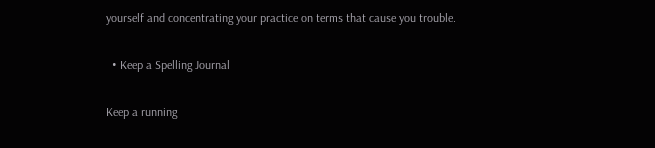yourself and concentrating your practice on terms that cause you trouble.

  • Keep a Spelling Journal

Keep a running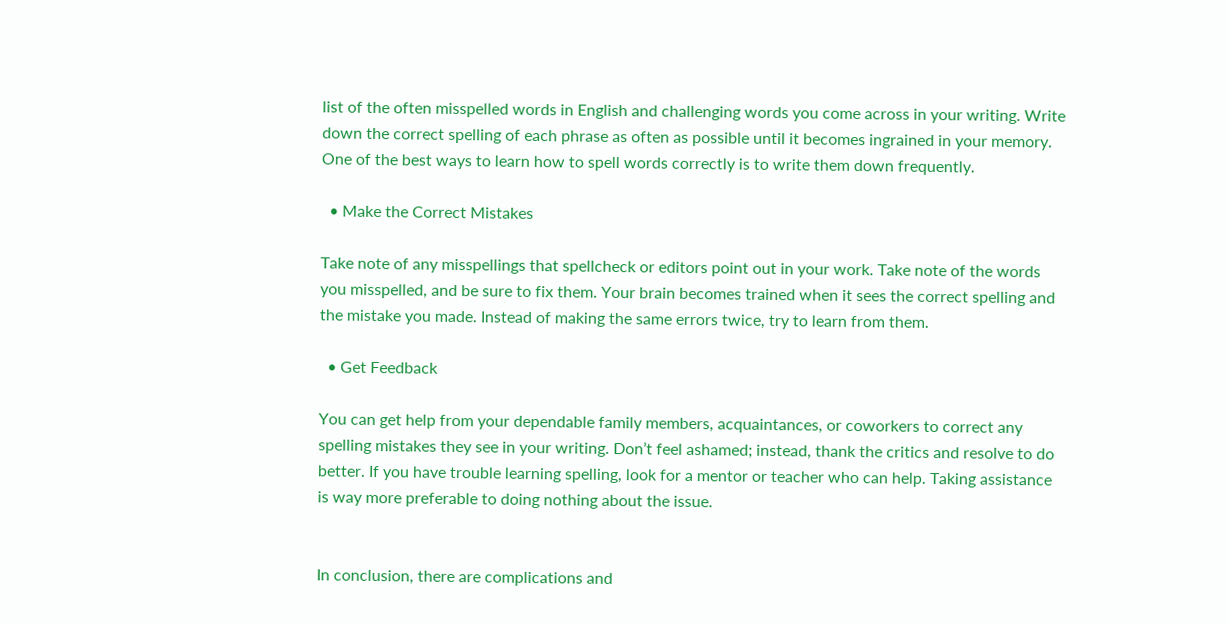list of the often misspelled words in English and challenging words you come across in your writing. Write down the correct spelling of each phrase as often as possible until it becomes ingrained in your memory. One of the best ways to learn how to spell words correctly is to write them down frequently.

  • Make the Correct Mistakes

Take note of any misspellings that spellcheck or editors point out in your work. Take note of the words you misspelled, and be sure to fix them. Your brain becomes trained when it sees the correct spelling and the mistake you made. Instead of making the same errors twice, try to learn from them.

  • Get Feedback

You can get help from your dependable family members, acquaintances, or coworkers to correct any spelling mistakes they see in your writing. Don’t feel ashamed; instead, thank the critics and resolve to do better. If you have trouble learning spelling, look for a mentor or teacher who can help. Taking assistance is way more preferable to doing nothing about the issue.


In conclusion, there are complications and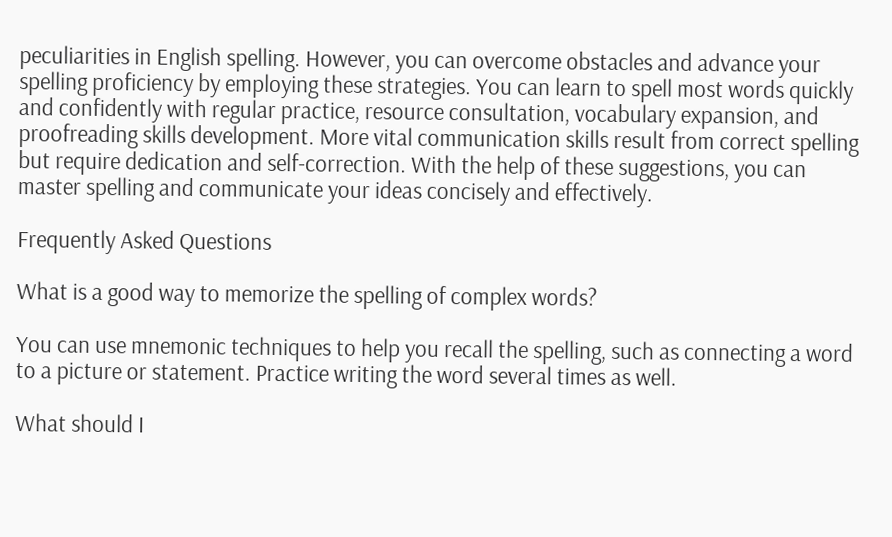peculiarities in English spelling. However, you can overcome obstacles and advance your spelling proficiency by employing these strategies. You can learn to spell most words quickly and confidently with regular practice, resource consultation, vocabulary expansion, and proofreading skills development. More vital communication skills result from correct spelling but require dedication and self-correction. With the help of these suggestions, you can master spelling and communicate your ideas concisely and effectively.

Frequently Asked Questions

What is a good way to memorize the spelling of complex words?

You can use mnemonic techniques to help you recall the spelling, such as connecting a word to a picture or statement. Practice writing the word several times as well.

What should I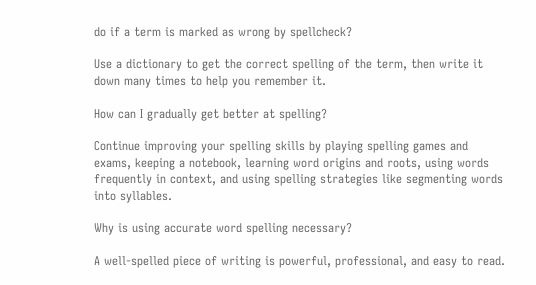do if a term is marked as wrong by spellcheck?

Use a dictionary to get the correct spelling of the term, then write it down many times to help you remember it.

How can I gradually get better at spelling?

Continue improving your spelling skills by playing spelling games and exams, keeping a notebook, learning word origins and roots, using words frequently in context, and using spelling strategies like segmenting words into syllables.

Why is using accurate word spelling necessary?

A well-spelled piece of writing is powerful, professional, and easy to read.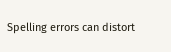Spelling errors can distort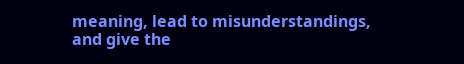meaning, lead to misunderstandings, and give the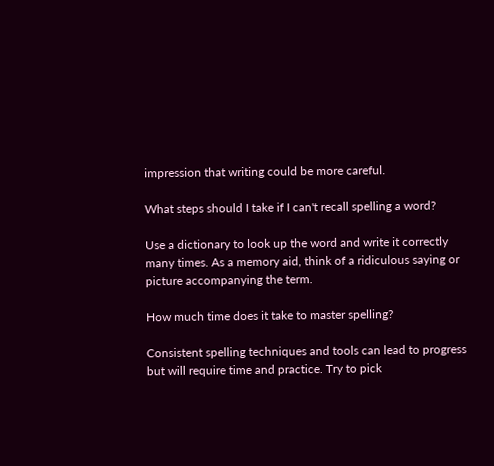impression that writing could be more careful.

What steps should I take if I can't recall spelling a word?

Use a dictionary to look up the word and write it correctly many times. As a memory aid, think of a ridiculous saying or picture accompanying the term.

How much time does it take to master spelling?

Consistent spelling techniques and tools can lead to progress but will require time and practice. Try to pick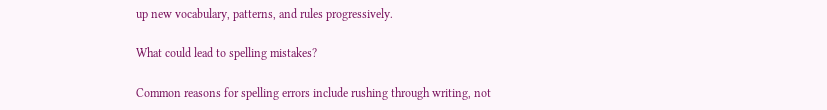up new vocabulary, patterns, and rules progressively.

What could lead to spelling mistakes?

Common reasons for spelling errors include rushing through writing, not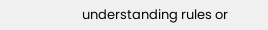understanding rules or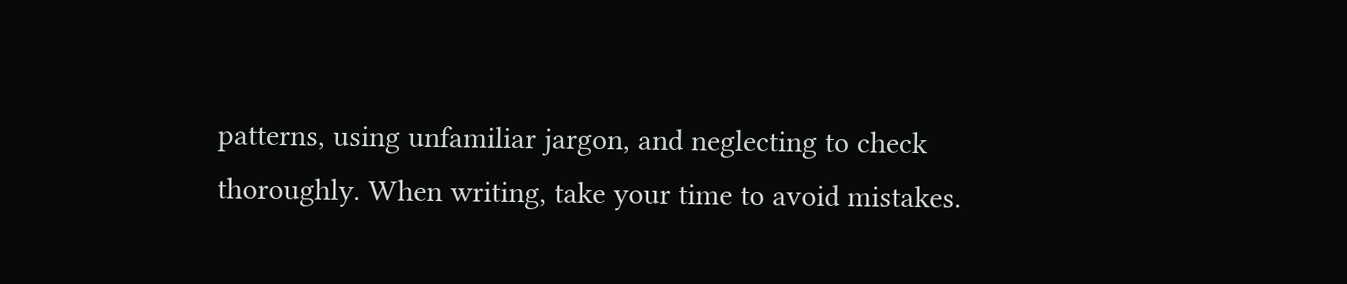patterns, using unfamiliar jargon, and neglecting to check thoroughly. When writing, take your time to avoid mistakes.